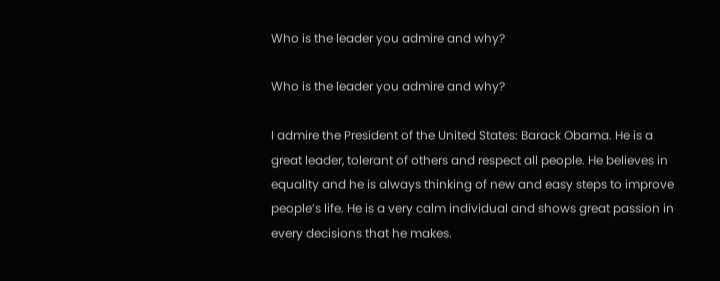Who is the leader you admire and why?

Who is the leader you admire and why?

I admire the President of the United States: Barack Obama. He is a great leader, tolerant of others and respect all people. He believes in equality and he is always thinking of new and easy steps to improve people’s life. He is a very calm individual and shows great passion in every decisions that he makes.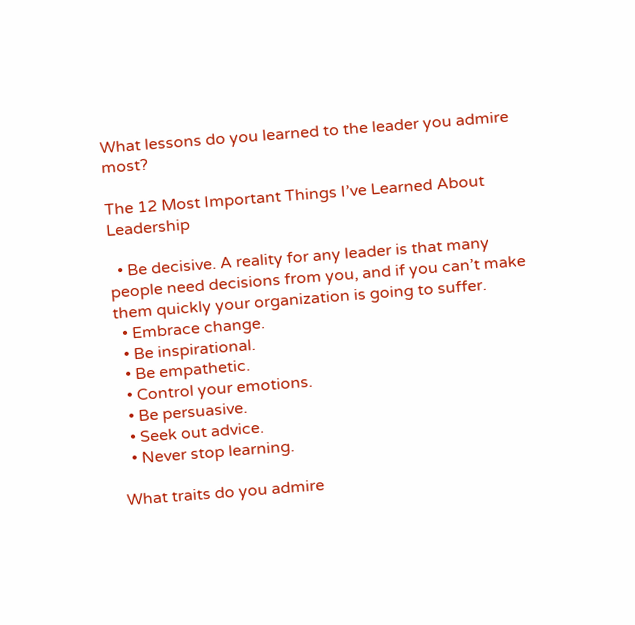What lessons do you learned to the leader you admire most?

The 12 Most Important Things I’ve Learned About Leadership

  • Be decisive. A reality for any leader is that many people need decisions from you, and if you can’t make them quickly your organization is going to suffer.
  • Embrace change.
  • Be inspirational.
  • Be empathetic.
  • Control your emotions.
  • Be persuasive.
  • Seek out advice.
  • Never stop learning.

What traits do you admire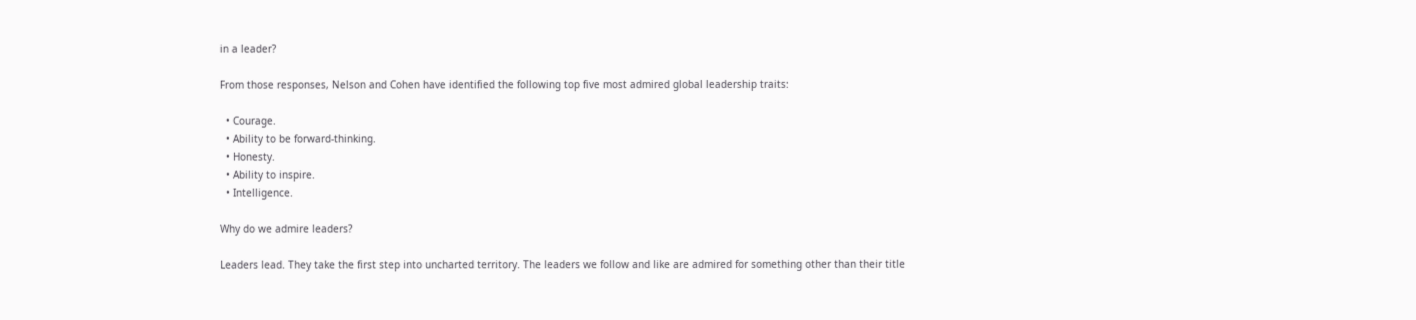in a leader?

From those responses, Nelson and Cohen have identified the following top five most admired global leadership traits:

  • Courage.
  • Ability to be forward-thinking.
  • Honesty.
  • Ability to inspire.
  • Intelligence.

Why do we admire leaders?

Leaders lead. They take the first step into uncharted territory. The leaders we follow and like are admired for something other than their title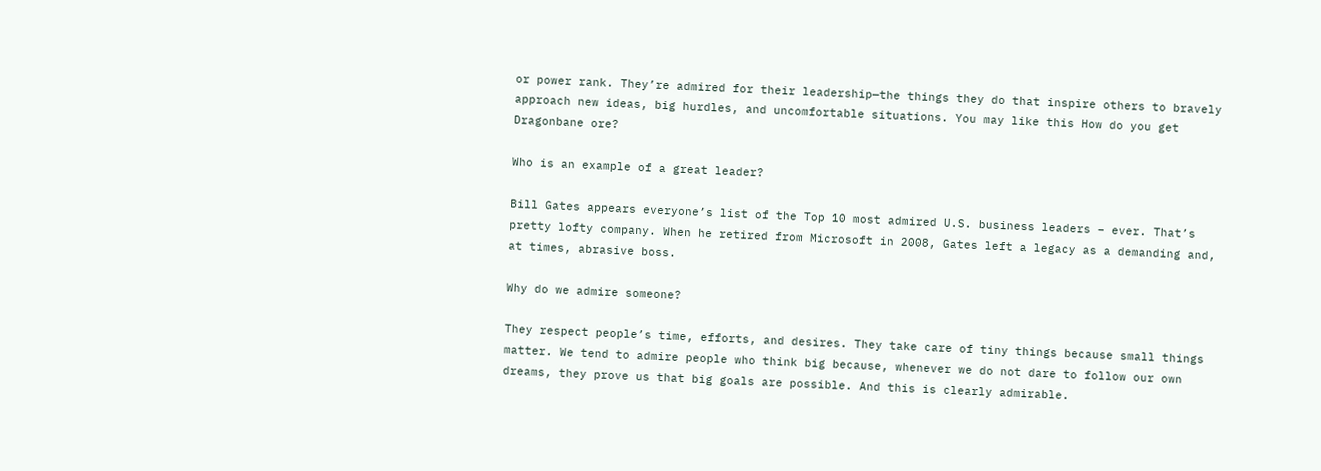or power rank. They’re admired for their leadership—the things they do that inspire others to bravely approach new ideas, big hurdles, and uncomfortable situations. You may like this How do you get Dragonbane ore?

Who is an example of a great leader?

Bill Gates appears everyone’s list of the Top 10 most admired U.S. business leaders – ever. That’s pretty lofty company. When he retired from Microsoft in 2008, Gates left a legacy as a demanding and, at times, abrasive boss.

Why do we admire someone?

They respect people’s time, efforts, and desires. They take care of tiny things because small things matter. We tend to admire people who think big because, whenever we do not dare to follow our own dreams, they prove us that big goals are possible. And this is clearly admirable.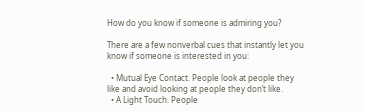How do you know if someone is admiring you?

There are a few nonverbal cues that instantly let you know if someone is interested in you:

  • Mutual Eye Contact. People look at people they like and avoid looking at people they don’t like.
  • A Light Touch. People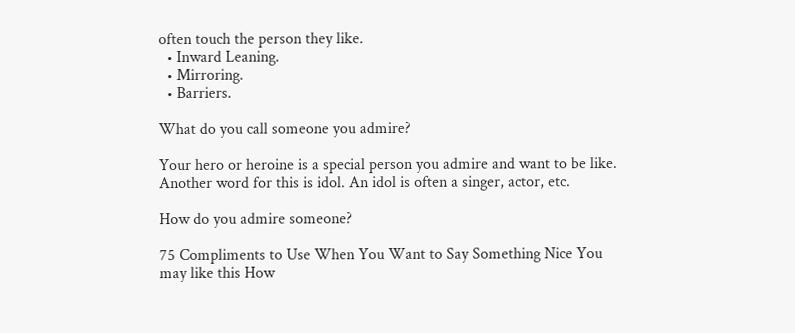often touch the person they like.
  • Inward Leaning.
  • Mirroring.
  • Barriers.

What do you call someone you admire?

Your hero or heroine is a special person you admire and want to be like. Another word for this is idol. An idol is often a singer, actor, etc.

How do you admire someone?

75 Compliments to Use When You Want to Say Something Nice You may like this How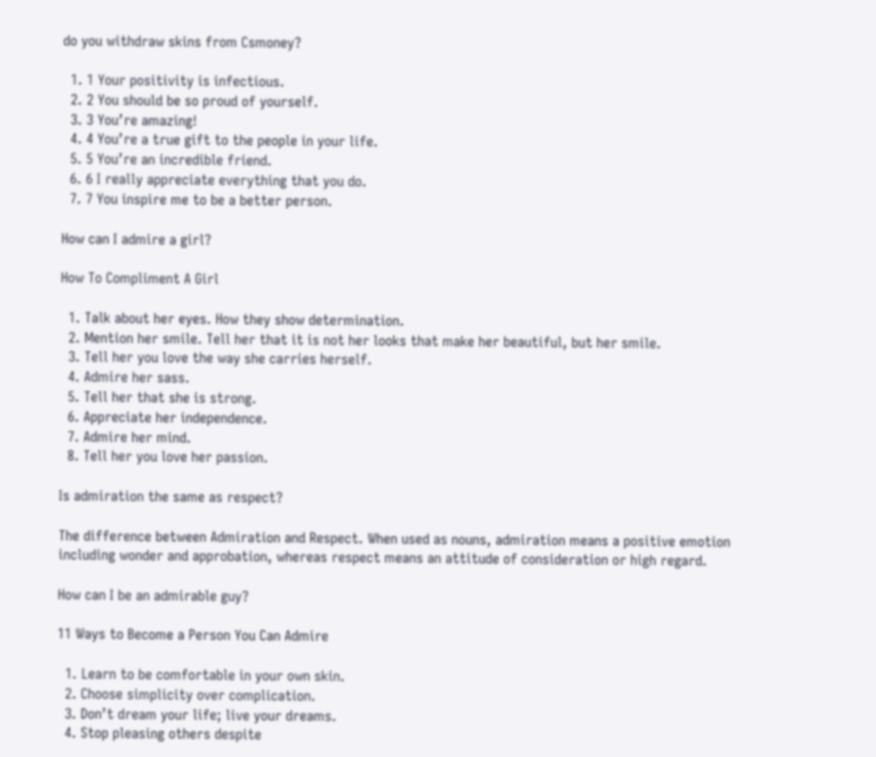do you withdraw skins from Csmoney?

  1. 1 Your positivity is infectious.
  2. 2 You should be so proud of yourself.
  3. 3 You’re amazing!
  4. 4 You’re a true gift to the people in your life.
  5. 5 You’re an incredible friend.
  6. 6 I really appreciate everything that you do.
  7. 7 You inspire me to be a better person.

How can I admire a girl?

How To Compliment A Girl

  1. Talk about her eyes. How they show determination.
  2. Mention her smile. Tell her that it is not her looks that make her beautiful, but her smile.
  3. Tell her you love the way she carries herself.
  4. Admire her sass.
  5. Tell her that she is strong.
  6. Appreciate her independence.
  7. Admire her mind.
  8. Tell her you love her passion.

Is admiration the same as respect?

The difference between Admiration and Respect. When used as nouns, admiration means a positive emotion including wonder and approbation, whereas respect means an attitude of consideration or high regard.

How can I be an admirable guy?

11 Ways to Become a Person You Can Admire

  1. Learn to be comfortable in your own skin.
  2. Choose simplicity over complication.
  3. Don’t dream your life; live your dreams.
  4. Stop pleasing others despite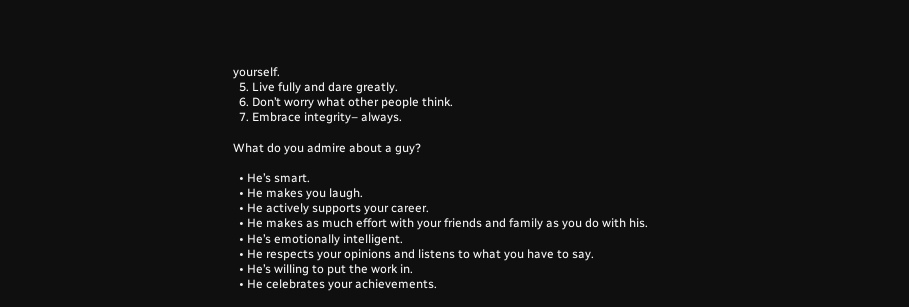yourself.
  5. Live fully and dare greatly.
  6. Don’t worry what other people think.
  7. Embrace integrity– always.

What do you admire about a guy?

  • He’s smart.
  • He makes you laugh.
  • He actively supports your career.
  • He makes as much effort with your friends and family as you do with his.
  • He’s emotionally intelligent.
  • He respects your opinions and listens to what you have to say.
  • He’s willing to put the work in.
  • He celebrates your achievements.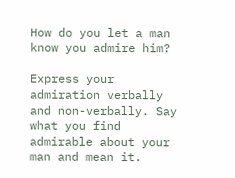How do you let a man know you admire him?

Express your admiration verbally and non-verbally. Say what you find admirable about your man and mean it.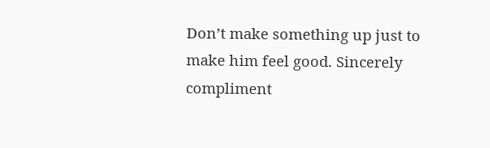Don’t make something up just to make him feel good. Sincerely compliment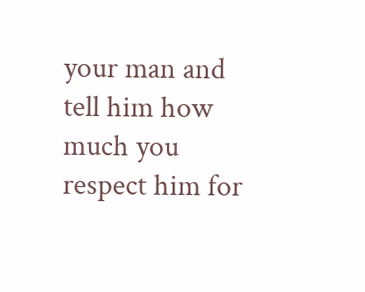your man and tell him how much you respect him for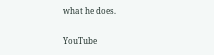what he does.

YouTube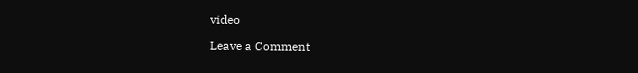video

Leave a Comment